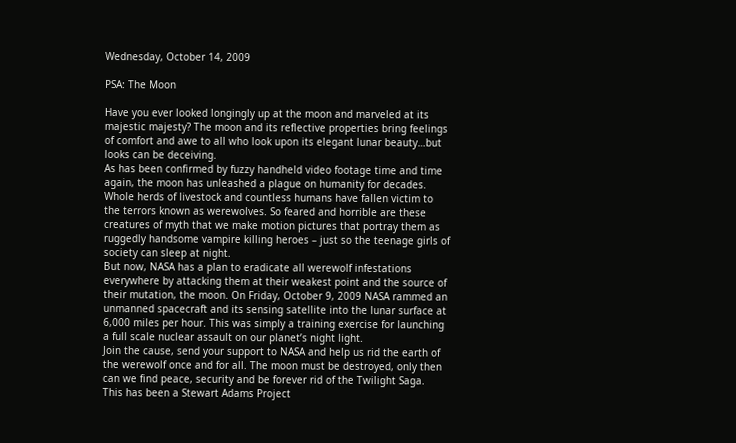Wednesday, October 14, 2009

PSA: The Moon

Have you ever looked longingly up at the moon and marveled at its majestic majesty? The moon and its reflective properties bring feelings of comfort and awe to all who look upon its elegant lunar beauty…but looks can be deceiving.
As has been confirmed by fuzzy handheld video footage time and time again, the moon has unleashed a plague on humanity for decades. Whole herds of livestock and countless humans have fallen victim to the terrors known as werewolves. So feared and horrible are these creatures of myth that we make motion pictures that portray them as ruggedly handsome vampire killing heroes – just so the teenage girls of society can sleep at night.
But now, NASA has a plan to eradicate all werewolf infestations everywhere by attacking them at their weakest point and the source of their mutation, the moon. On Friday, October 9, 2009 NASA rammed an unmanned spacecraft and its sensing satellite into the lunar surface at 6,000 miles per hour. This was simply a training exercise for launching a full scale nuclear assault on our planet’s night light.
Join the cause, send your support to NASA and help us rid the earth of the werewolf once and for all. The moon must be destroyed, only then can we find peace, security and be forever rid of the Twilight Saga.
This has been a Stewart Adams Project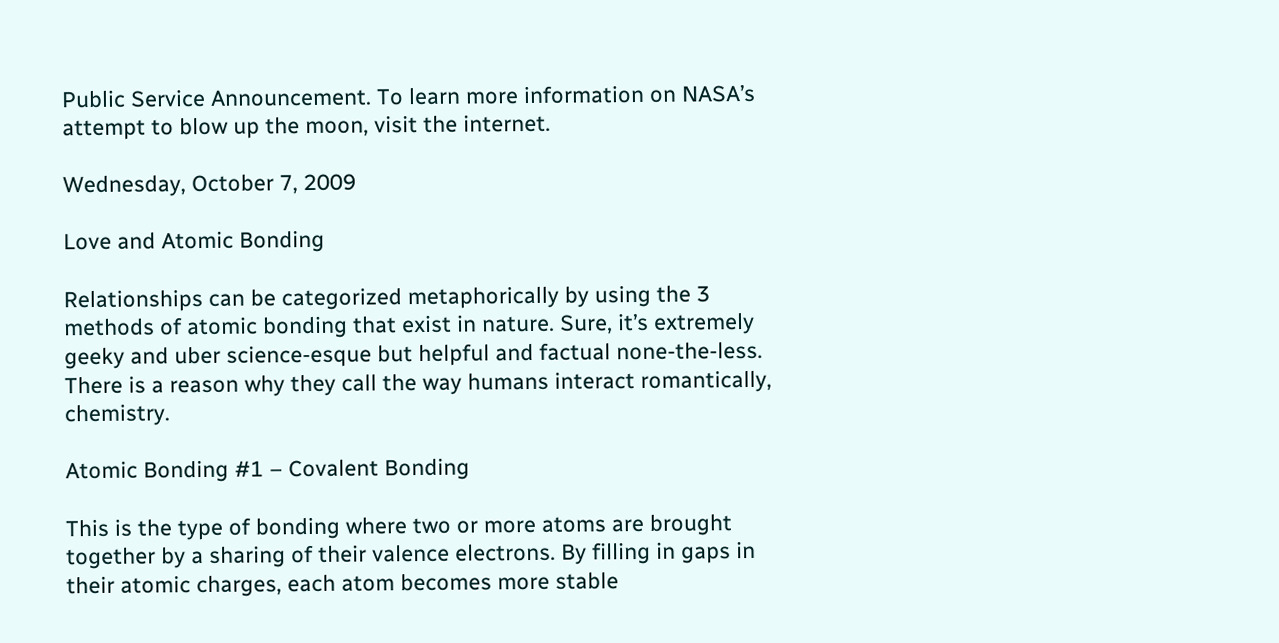Public Service Announcement. To learn more information on NASA’s attempt to blow up the moon, visit the internet.

Wednesday, October 7, 2009

Love and Atomic Bonding

Relationships can be categorized metaphorically by using the 3 methods of atomic bonding that exist in nature. Sure, it’s extremely geeky and uber science-esque but helpful and factual none-the-less. There is a reason why they call the way humans interact romantically, chemistry.

Atomic Bonding #1 – Covalent Bonding

This is the type of bonding where two or more atoms are brought together by a sharing of their valence electrons. By filling in gaps in their atomic charges, each atom becomes more stable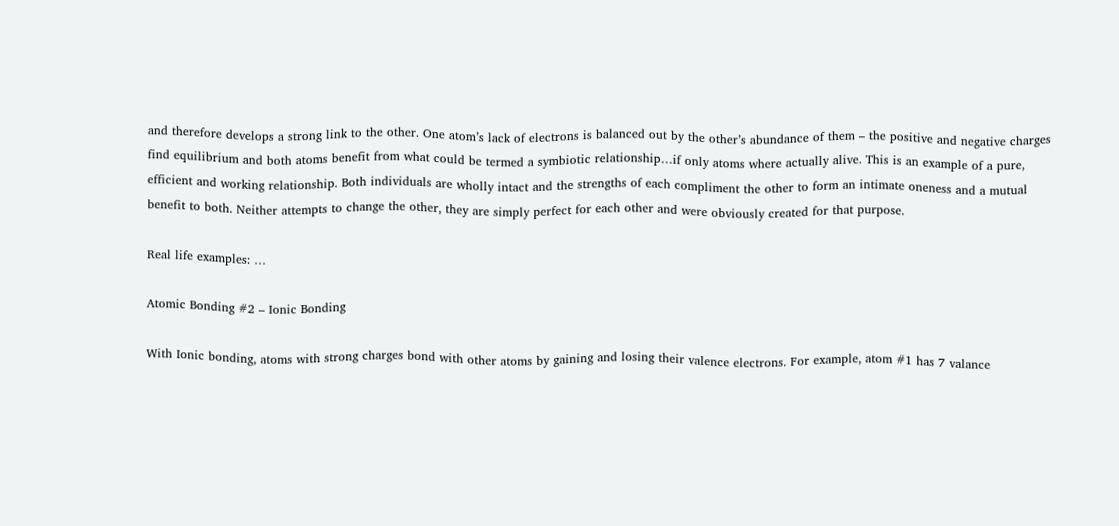and therefore develops a strong link to the other. One atom’s lack of electrons is balanced out by the other’s abundance of them – the positive and negative charges find equilibrium and both atoms benefit from what could be termed a symbiotic relationship…if only atoms where actually alive. This is an example of a pure, efficient and working relationship. Both individuals are wholly intact and the strengths of each compliment the other to form an intimate oneness and a mutual benefit to both. Neither attempts to change the other, they are simply perfect for each other and were obviously created for that purpose.

Real life examples: …

Atomic Bonding #2 – Ionic Bonding

With Ionic bonding, atoms with strong charges bond with other atoms by gaining and losing their valence electrons. For example, atom #1 has 7 valance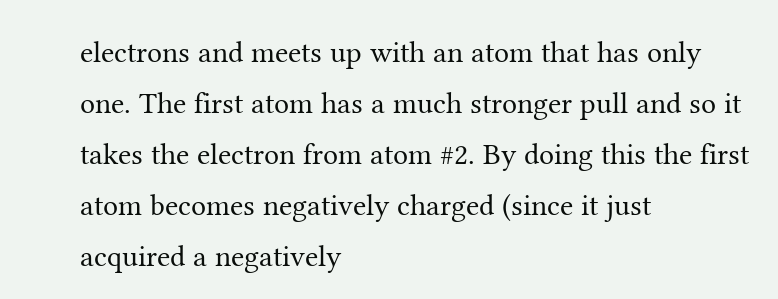electrons and meets up with an atom that has only one. The first atom has a much stronger pull and so it takes the electron from atom #2. By doing this the first atom becomes negatively charged (since it just acquired a negatively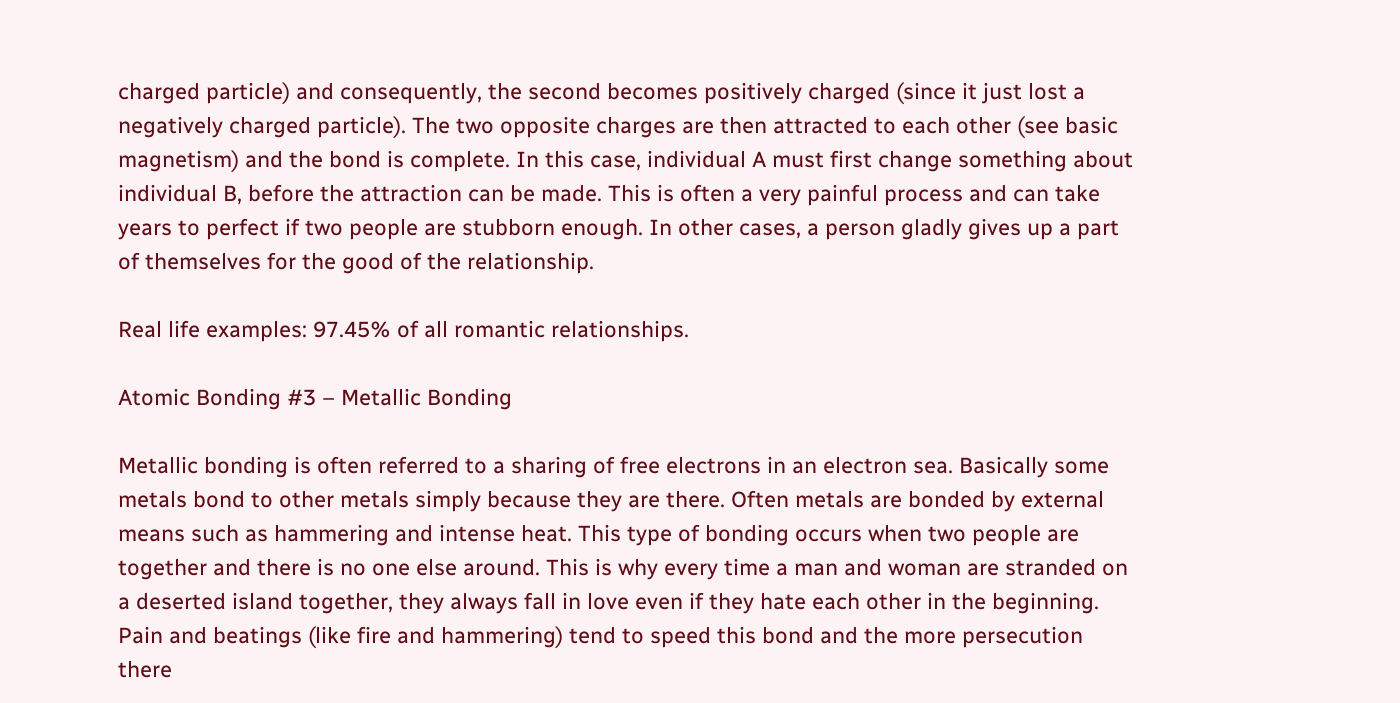charged particle) and consequently, the second becomes positively charged (since it just lost a negatively charged particle). The two opposite charges are then attracted to each other (see basic magnetism) and the bond is complete. In this case, individual A must first change something about individual B, before the attraction can be made. This is often a very painful process and can take years to perfect if two people are stubborn enough. In other cases, a person gladly gives up a part of themselves for the good of the relationship.

Real life examples: 97.45% of all romantic relationships.

Atomic Bonding #3 – Metallic Bonding

Metallic bonding is often referred to a sharing of free electrons in an electron sea. Basically some metals bond to other metals simply because they are there. Often metals are bonded by external means such as hammering and intense heat. This type of bonding occurs when two people are together and there is no one else around. This is why every time a man and woman are stranded on a deserted island together, they always fall in love even if they hate each other in the beginning. Pain and beatings (like fire and hammering) tend to speed this bond and the more persecution there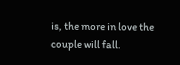is, the more in love the couple will fall.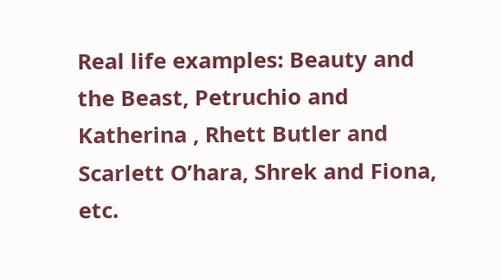Real life examples: Beauty and the Beast, Petruchio and Katherina , Rhett Butler and Scarlett O’hara, Shrek and Fiona, etc.